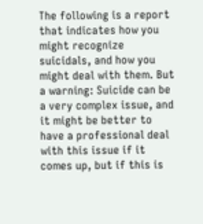The following is a report that indicates how you might recognize suicidals, and how you might deal with them. But a warning: Suicide can be a very complex issue, and it might be better to have a professional deal with this issue if it comes up, but if this is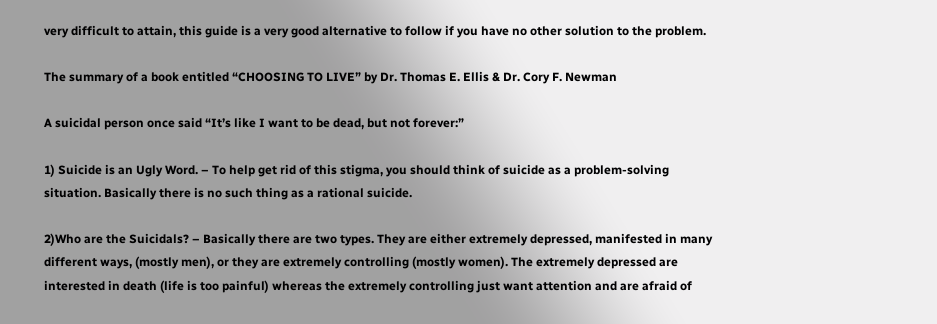very difficult to attain, this guide is a very good alternative to follow if you have no other solution to the problem.

The summary of a book entitled “CHOOSING TO LIVE” by Dr. Thomas E. Ellis & Dr. Cory F. Newman

A suicidal person once said “It’s like I want to be dead, but not forever:”

1) Suicide is an Ugly Word. – To help get rid of this stigma, you should think of suicide as a problem-solving situation. Basically there is no such thing as a rational suicide.

2)Who are the Suicidals? – Basically there are two types. They are either extremely depressed, manifested in many different ways, (mostly men), or they are extremely controlling (mostly women). The extremely depressed are interested in death (life is too painful) whereas the extremely controlling just want attention and are afraid of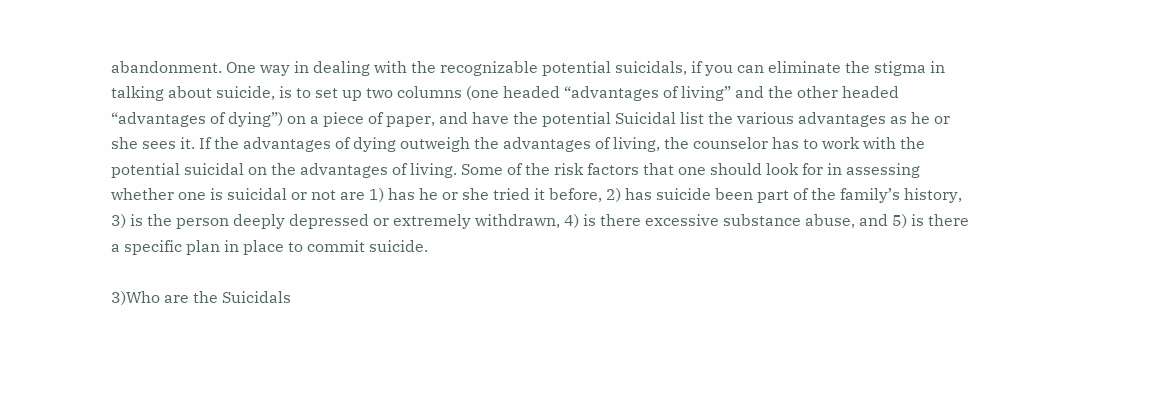abandonment. One way in dealing with the recognizable potential suicidals, if you can eliminate the stigma in talking about suicide, is to set up two columns (one headed “advantages of living” and the other headed “advantages of dying”) on a piece of paper, and have the potential Suicidal list the various advantages as he or she sees it. If the advantages of dying outweigh the advantages of living, the counselor has to work with the potential suicidal on the advantages of living. Some of the risk factors that one should look for in assessing whether one is suicidal or not are 1) has he or she tried it before, 2) has suicide been part of the family’s history, 3) is the person deeply depressed or extremely withdrawn, 4) is there excessive substance abuse, and 5) is there a specific plan in place to commit suicide.

3)Who are the Suicidals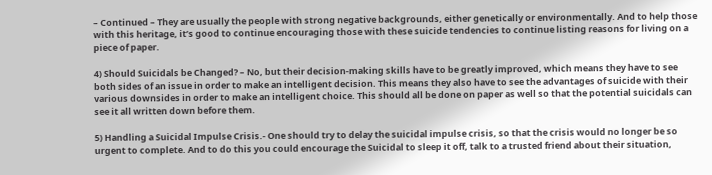– Continued – They are usually the people with strong negative backgrounds, either genetically or environmentally. And to help those with this heritage, it’s good to continue encouraging those with these suicide tendencies to continue listing reasons for living on a piece of paper.

4) Should Suicidals be Changed? – No, but their decision-making skills have to be greatly improved, which means they have to see both sides of an issue in order to make an intelligent decision. This means they also have to see the advantages of suicide with their various downsides in order to make an intelligent choice. This should all be done on paper as well so that the potential suicidals can see it all written down before them.

5) Handling a Suicidal Impulse Crisis.- One should try to delay the suicidal impulse crisis, so that the crisis would no longer be so urgent to complete. And to do this you could encourage the Suicidal to sleep it off, talk to a trusted friend about their situation,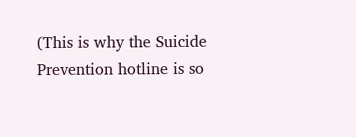(This is why the Suicide Prevention hotline is so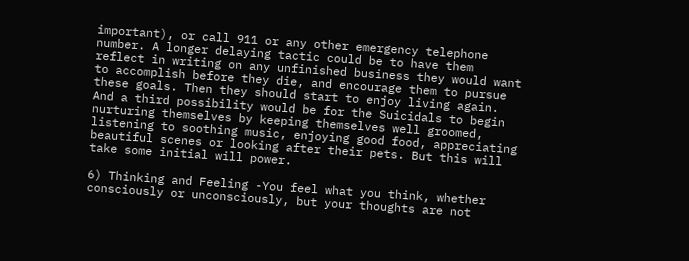important), or call 911 or any other emergency telephone number. A longer delaying tactic could be to have them reflect in writing on any unfinished business they would want to accomplish before they die, and encourage them to pursue these goals. Then they should start to enjoy living again. And a third possibility would be for the Suicidals to begin nurturing themselves by keeping themselves well groomed, listening to soothing music, enjoying good food, appreciating beautiful scenes or looking after their pets. But this will take some initial will power.

6) Thinking and Feeling -You feel what you think, whether consciously or unconsciously, but your thoughts are not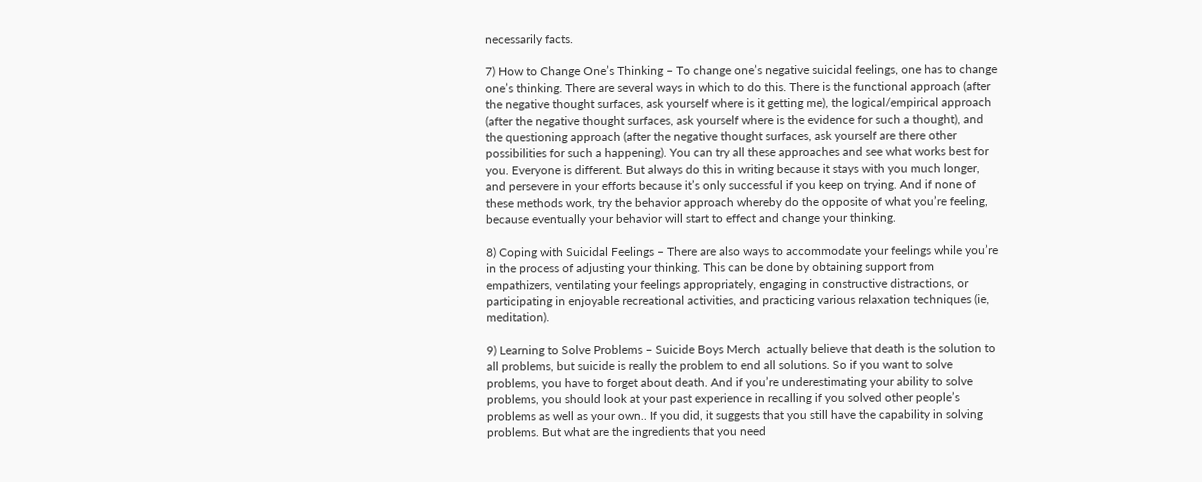necessarily facts.

7) How to Change One’s Thinking – To change one’s negative suicidal feelings, one has to change one’s thinking. There are several ways in which to do this. There is the functional approach (after the negative thought surfaces, ask yourself where is it getting me), the logical/empirical approach (after the negative thought surfaces, ask yourself where is the evidence for such a thought), and the questioning approach (after the negative thought surfaces, ask yourself are there other possibilities for such a happening). You can try all these approaches and see what works best for you. Everyone is different. But always do this in writing because it stays with you much longer, and persevere in your efforts because it’s only successful if you keep on trying. And if none of these methods work, try the behavior approach whereby do the opposite of what you’re feeling, because eventually your behavior will start to effect and change your thinking.

8) Coping with Suicidal Feelings – There are also ways to accommodate your feelings while you’re in the process of adjusting your thinking. This can be done by obtaining support from empathizers, ventilating your feelings appropriately, engaging in constructive distractions, or participating in enjoyable recreational activities, and practicing various relaxation techniques (ie, meditation).

9) Learning to Solve Problems – Suicide Boys Merch  actually believe that death is the solution to all problems, but suicide is really the problem to end all solutions. So if you want to solve problems, you have to forget about death. And if you’re underestimating your ability to solve problems, you should look at your past experience in recalling if you solved other people’s problems as well as your own.. If you did, it suggests that you still have the capability in solving problems. But what are the ingredients that you need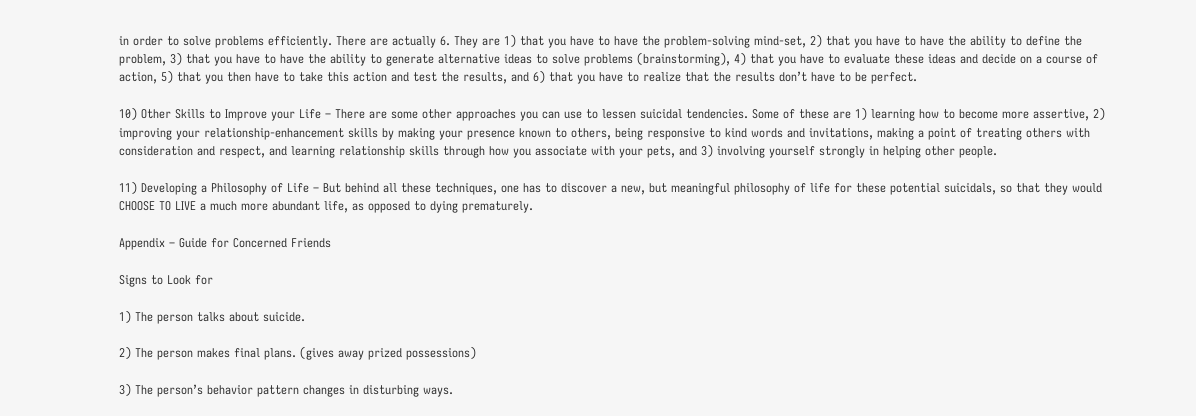in order to solve problems efficiently. There are actually 6. They are 1) that you have to have the problem-solving mind-set, 2) that you have to have the ability to define the problem, 3) that you have to have the ability to generate alternative ideas to solve problems (brainstorming), 4) that you have to evaluate these ideas and decide on a course of action, 5) that you then have to take this action and test the results, and 6) that you have to realize that the results don’t have to be perfect.

10) Other Skills to Improve your Life – There are some other approaches you can use to lessen suicidal tendencies. Some of these are 1) learning how to become more assertive, 2) improving your relationship-enhancement skills by making your presence known to others, being responsive to kind words and invitations, making a point of treating others with consideration and respect, and learning relationship skills through how you associate with your pets, and 3) involving yourself strongly in helping other people.

11) Developing a Philosophy of Life – But behind all these techniques, one has to discover a new, but meaningful philosophy of life for these potential suicidals, so that they would CHOOSE TO LIVE a much more abundant life, as opposed to dying prematurely.

Appendix – Guide for Concerned Friends

Signs to Look for

1) The person talks about suicide.

2) The person makes final plans. (gives away prized possessions)

3) The person’s behavior pattern changes in disturbing ways.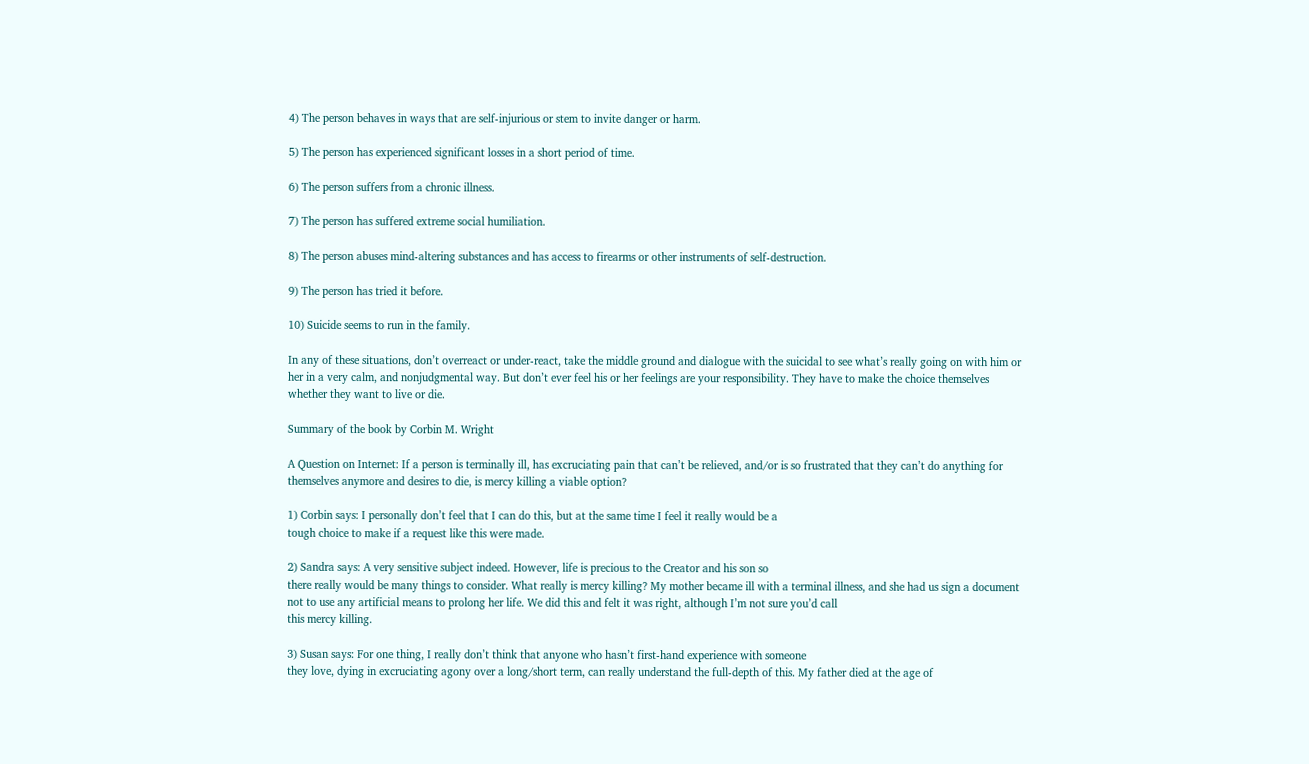4) The person behaves in ways that are self-injurious or stem to invite danger or harm.

5) The person has experienced significant losses in a short period of time.

6) The person suffers from a chronic illness.

7) The person has suffered extreme social humiliation.

8) The person abuses mind-altering substances and has access to firearms or other instruments of self-destruction.

9) The person has tried it before.

10) Suicide seems to run in the family.

In any of these situations, don’t overreact or under-react, take the middle ground and dialogue with the suicidal to see what’s really going on with him or her in a very calm, and nonjudgmental way. But don’t ever feel his or her feelings are your responsibility. They have to make the choice themselves whether they want to live or die.

Summary of the book by Corbin M. Wright

A Question on Internet: If a person is terminally ill, has excruciating pain that can’t be relieved, and/or is so frustrated that they can’t do anything for themselves anymore and desires to die, is mercy killing a viable option?

1) Corbin says: I personally don’t feel that I can do this, but at the same time I feel it really would be a
tough choice to make if a request like this were made.

2) Sandra says: A very sensitive subject indeed. However, life is precious to the Creator and his son so
there really would be many things to consider. What really is mercy killing? My mother became ill with a terminal illness, and she had us sign a document not to use any artificial means to prolong her life. We did this and felt it was right, although I’m not sure you’d call
this mercy killing.

3) Susan says: For one thing, I really don’t think that anyone who hasn’t first-hand experience with someone
they love, dying in excruciating agony over a long/short term, can really understand the full-depth of this. My father died at the age of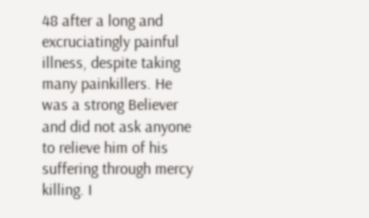48 after a long and excruciatingly painful illness, despite taking many painkillers. He was a strong Believer and did not ask anyone to relieve him of his suffering through mercy killing. I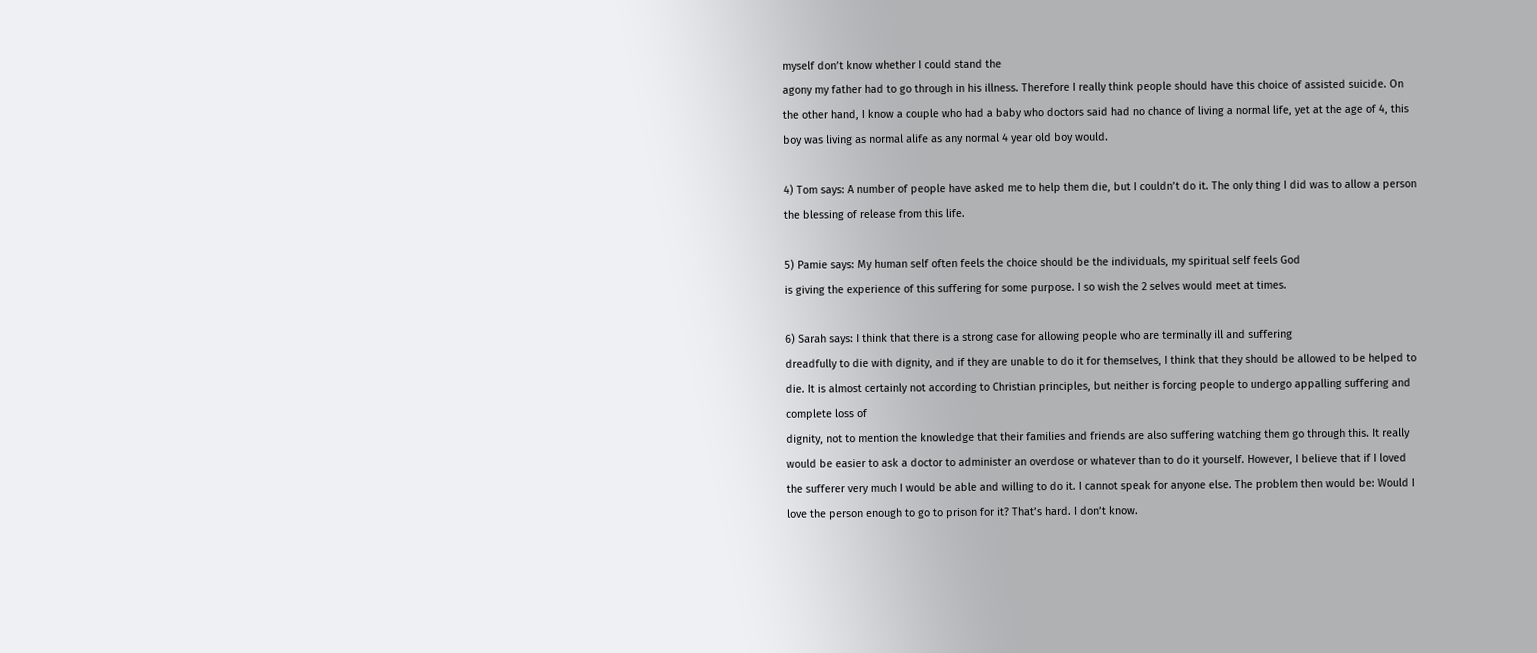myself don’t know whether I could stand the
agony my father had to go through in his illness. Therefore I really think people should have this choice of assisted suicide. On the other hand, I know a couple who had a baby who doctors said had no chance of living a normal life, yet at the age of 4, this boy was living as normal alife as any normal 4 year old boy would.

4) Tom says: A number of people have asked me to help them die, but I couldn’t do it. The only thing I did was to allow a person the blessing of release from this life.

5) Pamie says: My human self often feels the choice should be the individuals, my spiritual self feels God
is giving the experience of this suffering for some purpose. I so wish the 2 selves would meet at times.

6) Sarah says: I think that there is a strong case for allowing people who are terminally ill and suffering
dreadfully to die with dignity, and if they are unable to do it for themselves, I think that they should be allowed to be helped to die. It is almost certainly not according to Christian principles, but neither is forcing people to undergo appalling suffering and complete loss of
dignity, not to mention the knowledge that their families and friends are also suffering watching them go through this. It really would be easier to ask a doctor to administer an overdose or whatever than to do it yourself. However, I believe that if I loved the sufferer very much I would be able and willing to do it. I cannot speak for anyone else. The problem then would be: Would I love the person enough to go to prison for it? That’s hard. I don’t know.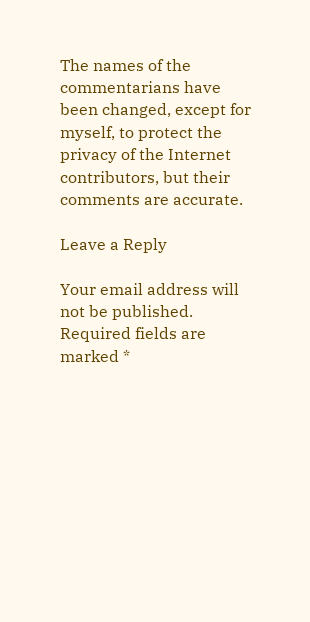The names of the commentarians have been changed, except for myself, to protect the privacy of the Internet contributors, but their comments are accurate.

Leave a Reply

Your email address will not be published. Required fields are marked *